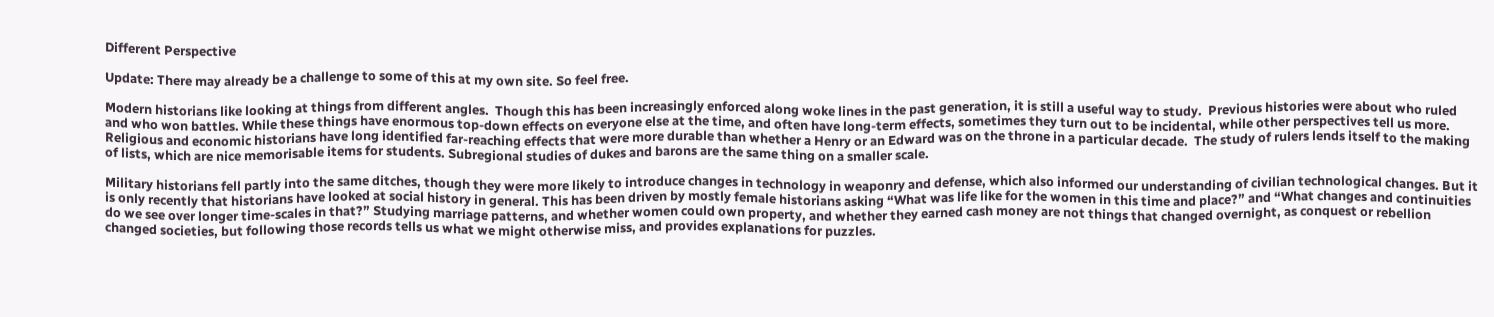Different Perspective

Update: There may already be a challenge to some of this at my own site. So feel free.

Modern historians like looking at things from different angles.  Though this has been increasingly enforced along woke lines in the past generation, it is still a useful way to study.  Previous histories were about who ruled and who won battles. While these things have enormous top-down effects on everyone else at the time, and often have long-term effects, sometimes they turn out to be incidental, while other perspectives tell us more.  Religious and economic historians have long identified far-reaching effects that were more durable than whether a Henry or an Edward was on the throne in a particular decade.  The study of rulers lends itself to the making of lists, which are nice memorisable items for students. Subregional studies of dukes and barons are the same thing on a smaller scale.

Military historians fell partly into the same ditches, though they were more likely to introduce changes in technology in weaponry and defense, which also informed our understanding of civilian technological changes. But it is only recently that historians have looked at social history in general. This has been driven by mostly female historians asking “What was life like for the women in this time and place?” and “What changes and continuities do we see over longer time-scales in that?” Studying marriage patterns, and whether women could own property, and whether they earned cash money are not things that changed overnight, as conquest or rebellion changed societies, but following those records tells us what we might otherwise miss, and provides explanations for puzzles.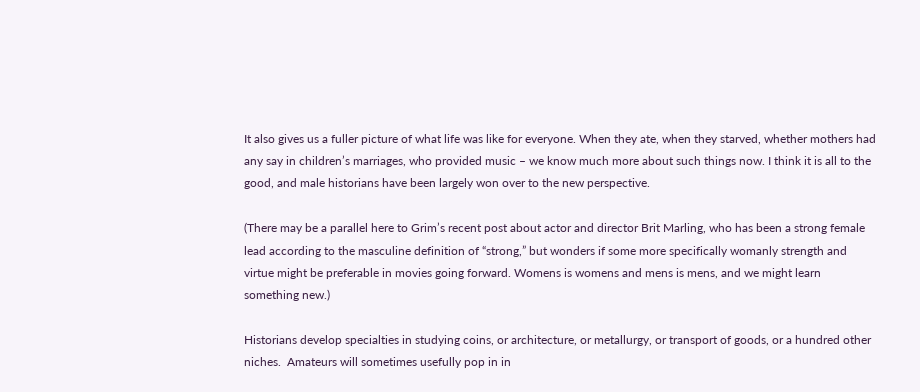It also gives us a fuller picture of what life was like for everyone. When they ate, when they starved, whether mothers had any say in children’s marriages, who provided music – we know much more about such things now. I think it is all to the good, and male historians have been largely won over to the new perspective.

(There may be a parallel here to Grim’s recent post about actor and director Brit Marling, who has been a strong female lead according to the masculine definition of “strong,” but wonders if some more specifically womanly strength and virtue might be preferable in movies going forward. Womens is womens and mens is mens, and we might learn something new.)

Historians develop specialties in studying coins, or architecture, or metallurgy, or transport of goods, or a hundred other niches.  Amateurs will sometimes usefully pop in in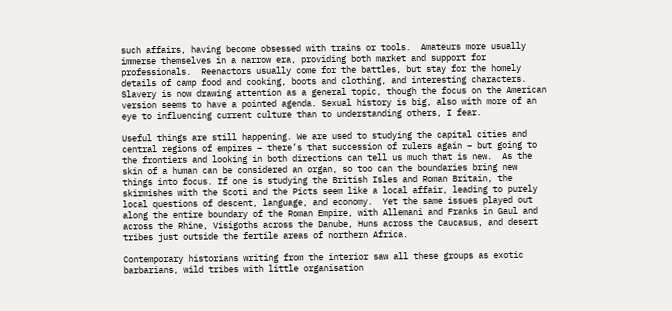such affairs, having become obsessed with trains or tools.  Amateurs more usually immerse themselves in a narrow era, providing both market and support for professionals.  Reenactors usually come for the battles, but stay for the homely details of camp food and cooking, boots and clothing, and interesting characters. Slavery is now drawing attention as a general topic, though the focus on the American version seems to have a pointed agenda. Sexual history is big, also with more of an eye to influencing current culture than to understanding others, I fear.

Useful things are still happening. We are used to studying the capital cities and central regions of empires – there’s that succession of rulers again – but going to the frontiers and looking in both directions can tell us much that is new.  As the skin of a human can be considered an organ, so too can the boundaries bring new things into focus. If one is studying the British Isles and Roman Britain, the skirmishes with the Scoti and the Picts seem like a local affair, leading to purely local questions of descent, language, and economy.  Yet the same issues played out along the entire boundary of the Roman Empire, with Allemani and Franks in Gaul and across the Rhine, Visigoths across the Danube, Huns across the Caucasus, and desert tribes just outside the fertile areas of northern Africa.

Contemporary historians writing from the interior saw all these groups as exotic barbarians, wild tribes with little organisation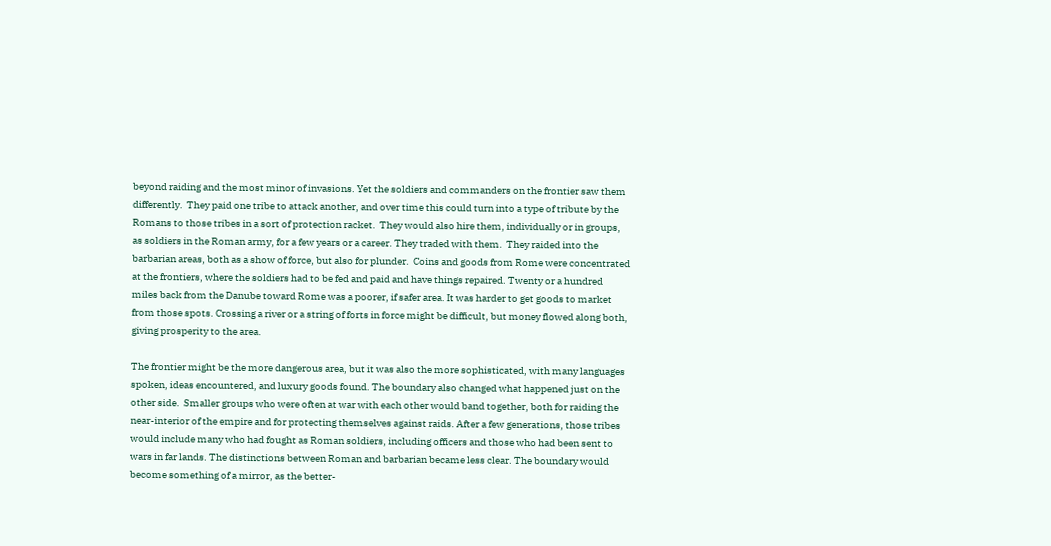beyond raiding and the most minor of invasions. Yet the soldiers and commanders on the frontier saw them differently.  They paid one tribe to attack another, and over time this could turn into a type of tribute by the Romans to those tribes in a sort of protection racket.  They would also hire them, individually or in groups, as soldiers in the Roman army, for a few years or a career. They traded with them.  They raided into the barbarian areas, both as a show of force, but also for plunder.  Coins and goods from Rome were concentrated at the frontiers, where the soldiers had to be fed and paid and have things repaired. Twenty or a hundred miles back from the Danube toward Rome was a poorer, if safer area. It was harder to get goods to market from those spots. Crossing a river or a string of forts in force might be difficult, but money flowed along both, giving prosperity to the area.

The frontier might be the more dangerous area, but it was also the more sophisticated, with many languages spoken, ideas encountered, and luxury goods found. The boundary also changed what happened just on the other side.  Smaller groups who were often at war with each other would band together, both for raiding the near-interior of the empire and for protecting themselves against raids. After a few generations, those tribes would include many who had fought as Roman soldiers, including officers and those who had been sent to wars in far lands. The distinctions between Roman and barbarian became less clear. The boundary would become something of a mirror, as the better-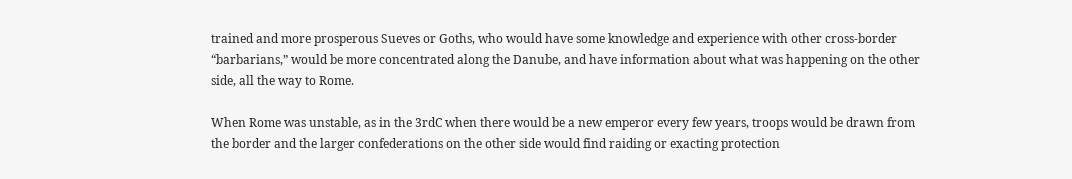trained and more prosperous Sueves or Goths, who would have some knowledge and experience with other cross-border “barbarians,” would be more concentrated along the Danube, and have information about what was happening on the other side, all the way to Rome.

When Rome was unstable, as in the 3rdC when there would be a new emperor every few years, troops would be drawn from the border and the larger confederations on the other side would find raiding or exacting protection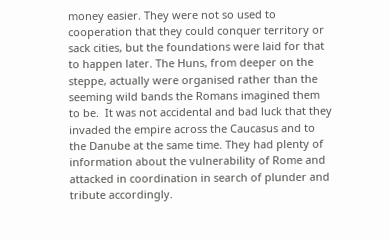money easier. They were not so used to cooperation that they could conquer territory or sack cities, but the foundations were laid for that to happen later. The Huns, from deeper on the steppe, actually were organised rather than the seeming wild bands the Romans imagined them to be.  It was not accidental and bad luck that they invaded the empire across the Caucasus and to the Danube at the same time. They had plenty of information about the vulnerability of Rome and attacked in coordination in search of plunder and tribute accordingly.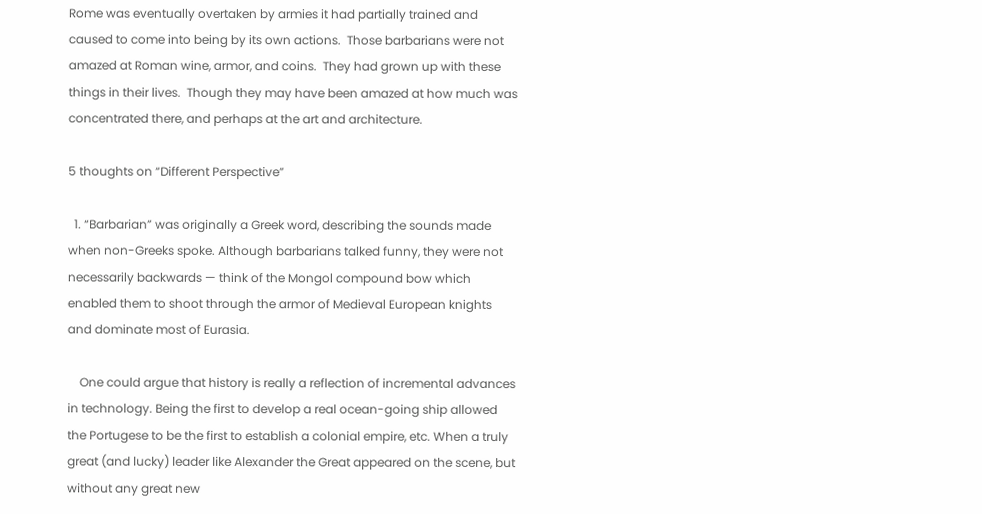Rome was eventually overtaken by armies it had partially trained and caused to come into being by its own actions.  Those barbarians were not amazed at Roman wine, armor, and coins.  They had grown up with these things in their lives.  Though they may have been amazed at how much was concentrated there, and perhaps at the art and architecture.

5 thoughts on “Different Perspective”

  1. “Barbarian” was originally a Greek word, describing the sounds made when non-Greeks spoke. Although barbarians talked funny, they were not necessarily backwards — think of the Mongol compound bow which enabled them to shoot through the armor of Medieval European knights and dominate most of Eurasia.

    One could argue that history is really a reflection of incremental advances in technology. Being the first to develop a real ocean-going ship allowed the Portugese to be the first to establish a colonial empire, etc. When a truly great (and lucky) leader like Alexander the Great appeared on the scene, but without any great new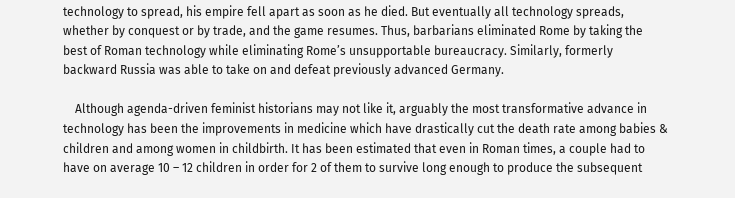technology to spread, his empire fell apart as soon as he died. But eventually all technology spreads, whether by conquest or by trade, and the game resumes. Thus, barbarians eliminated Rome by taking the best of Roman technology while eliminating Rome’s unsupportable bureaucracy. Similarly, formerly backward Russia was able to take on and defeat previously advanced Germany.

    Although agenda-driven feminist historians may not like it, arguably the most transformative advance in technology has been the improvements in medicine which have drastically cut the death rate among babies & children and among women in childbirth. It has been estimated that even in Roman times, a couple had to have on average 10 – 12 children in order for 2 of them to survive long enough to produce the subsequent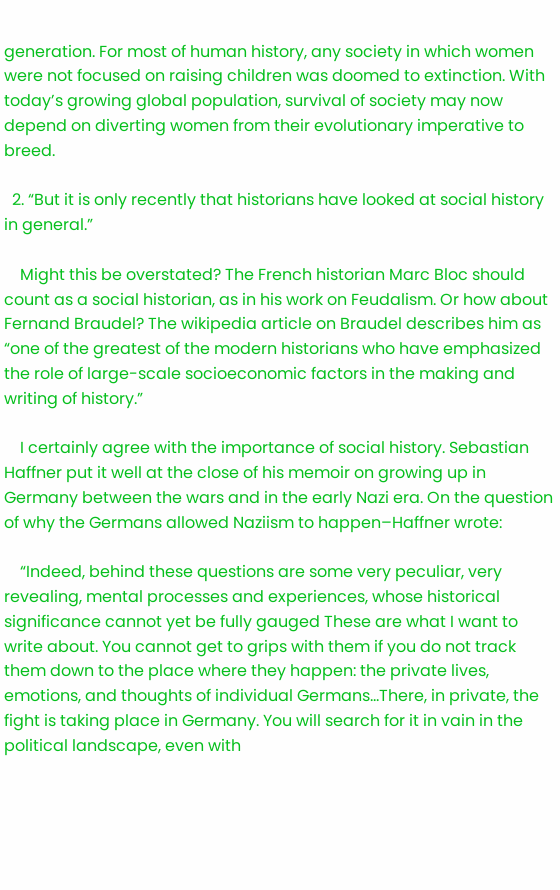generation. For most of human history, any society in which women were not focused on raising children was doomed to extinction. With today’s growing global population, survival of society may now depend on diverting women from their evolutionary imperative to breed.

  2. “But it is only recently that historians have looked at social history in general.”

    Might this be overstated? The French historian Marc Bloc should count as a social historian, as in his work on Feudalism. Or how about Fernand Braudel? The wikipedia article on Braudel describes him as “one of the greatest of the modern historians who have emphasized the role of large-scale socioeconomic factors in the making and writing of history.”

    I certainly agree with the importance of social history. Sebastian Haffner put it well at the close of his memoir on growing up in Germany between the wars and in the early Nazi era. On the question of why the Germans allowed Naziism to happen–Haffner wrote:

    “Indeed, behind these questions are some very peculiar, very revealing, mental processes and experiences, whose historical significance cannot yet be fully gauged These are what I want to write about. You cannot get to grips with them if you do not track them down to the place where they happen: the private lives, emotions, and thoughts of individual Germans…There, in private, the fight is taking place in Germany. You will search for it in vain in the political landscape, even with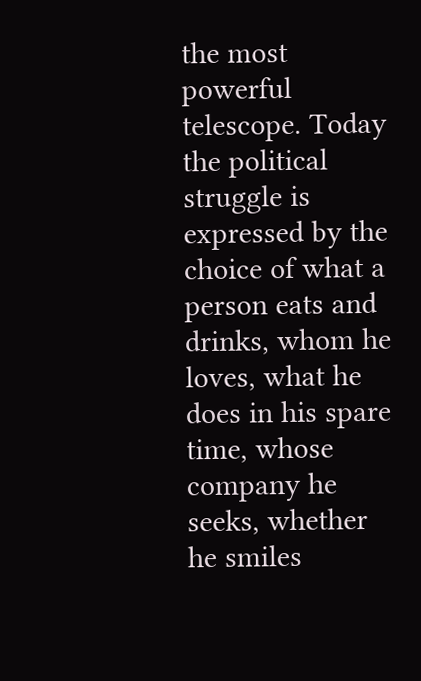the most powerful telescope. Today the political struggle is expressed by the choice of what a person eats and drinks, whom he loves, what he does in his spare time, whose company he seeks, whether he smiles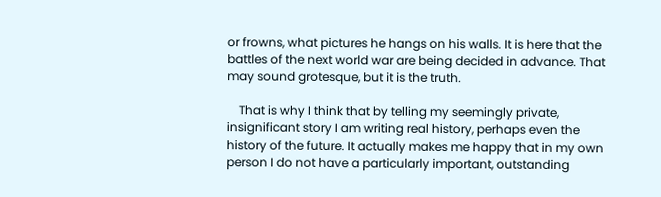or frowns, what pictures he hangs on his walls. It is here that the battles of the next world war are being decided in advance. That may sound grotesque, but it is the truth.

    That is why I think that by telling my seemingly private, insignificant story I am writing real history, perhaps even the history of the future. It actually makes me happy that in my own person I do not have a particularly important, outstanding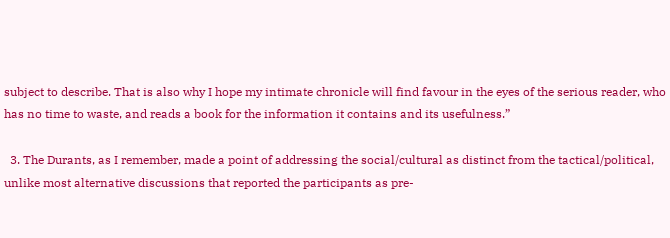subject to describe. That is also why I hope my intimate chronicle will find favour in the eyes of the serious reader, who has no time to waste, and reads a book for the information it contains and its usefulness.”

  3. The Durants, as I remember, made a point of addressing the social/cultural as distinct from the tactical/political, unlike most alternative discussions that reported the participants as pre-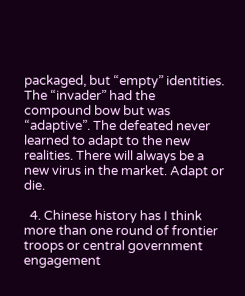packaged, but “empty” identities. The “invader” had the compound bow but was “adaptive”. The defeated never learned to adapt to the new realities. There will always be a new virus in the market. Adapt or die.

  4. Chinese history has I think more than one round of frontier troops or central government engagement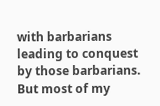with barbarians leading to conquest by those barbarians. But most of my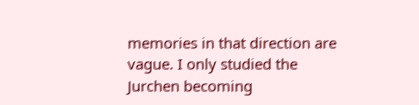memories in that direction are vague. I only studied the Jurchen becoming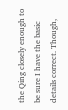the Qing closely enough to be sure I have the basic details correct. Though,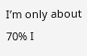I’m only about 70% I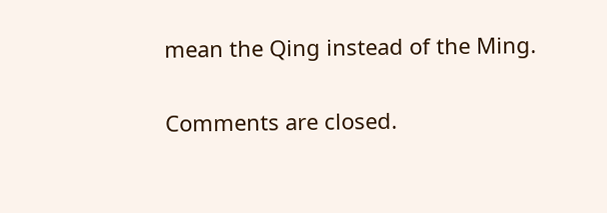mean the Qing instead of the Ming.

Comments are closed.